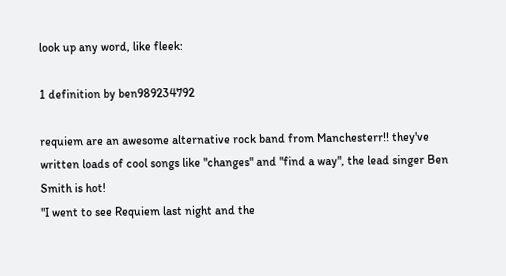look up any word, like fleek:

1 definition by ben989234792

requiem are an awesome alternative rock band from Manchesterr!! they've written loads of cool songs like "changes" and "find a way", the lead singer Ben Smith is hot!
"I went to see Requiem last night and the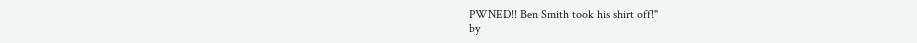PWNED!! Ben Smith took his shirt off!"
by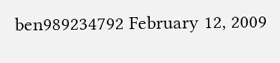ben989234792 February 12, 2009